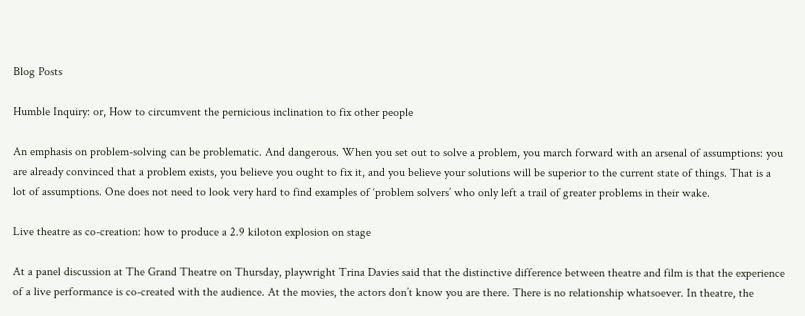Blog Posts

Humble Inquiry: or, How to circumvent the pernicious inclination to fix other people

An emphasis on problem-solving can be problematic. And dangerous. When you set out to solve a problem, you march forward with an arsenal of assumptions: you are already convinced that a problem exists, you believe you ought to fix it, and you believe your solutions will be superior to the current state of things. That is a lot of assumptions. One does not need to look very hard to find examples of ‘problem solvers’ who only left a trail of greater problems in their wake.

Live theatre as co-creation: how to produce a 2.9 kiloton explosion on stage

At a panel discussion at The Grand Theatre on Thursday, playwright Trina Davies said that the distinctive difference between theatre and film is that the experience of a live performance is co-created with the audience. At the movies, the actors don’t know you are there. There is no relationship whatsoever. In theatre, the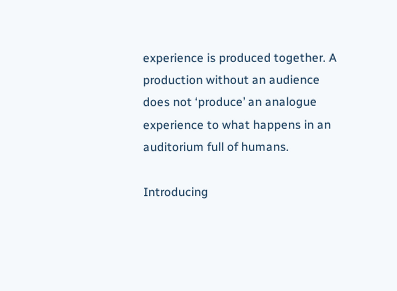experience is produced together. A production without an audience does not ‘produce’ an analogue experience to what happens in an auditorium full of humans.

Introducing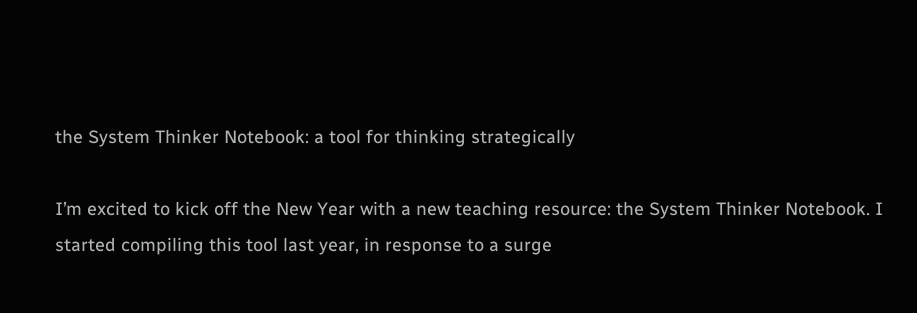the System Thinker Notebook: a tool for thinking strategically

I’m excited to kick off the New Year with a new teaching resource: the System Thinker Notebook. I started compiling this tool last year, in response to a surge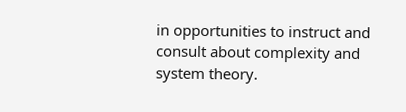in opportunities to instruct and consult about complexity and system theory.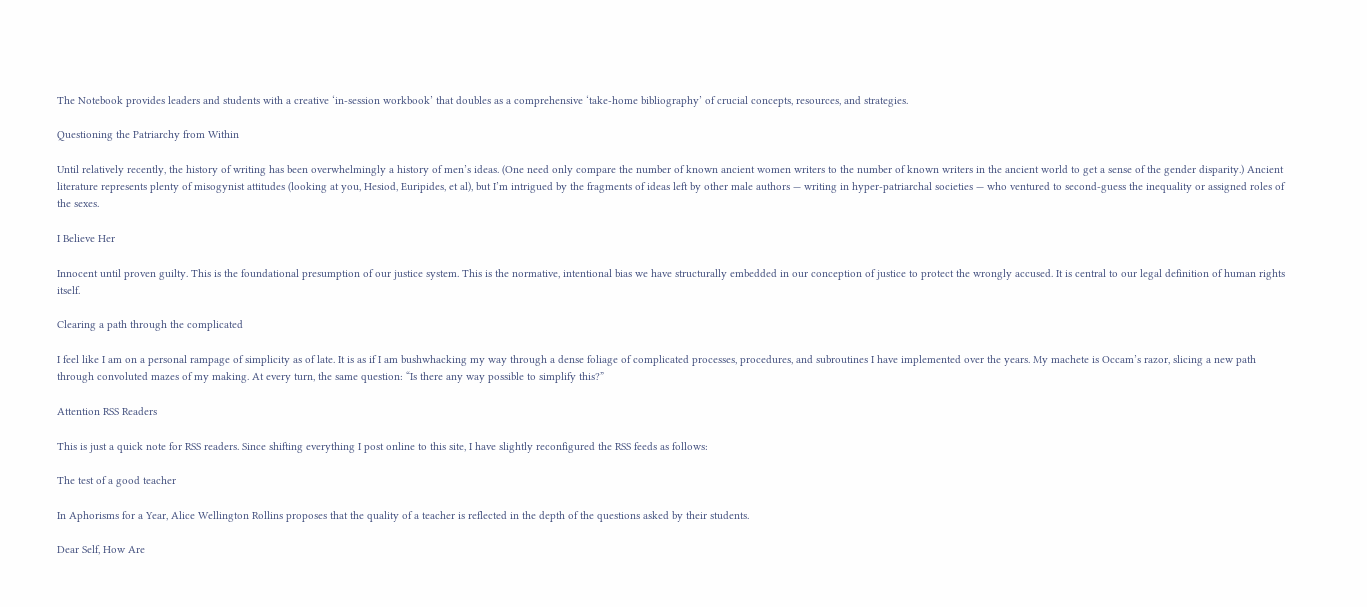The Notebook provides leaders and students with a creative ‘in-session workbook’ that doubles as a comprehensive ‘take-home bibliography’ of crucial concepts, resources, and strategies.

Questioning the Patriarchy from Within

Until relatively recently, the history of writing has been overwhelmingly a history of men’s ideas. (One need only compare the number of known ancient women writers to the number of known writers in the ancient world to get a sense of the gender disparity.) Ancient literature represents plenty of misogynist attitudes (looking at you, Hesiod, Euripides, et al), but I’m intrigued by the fragments of ideas left by other male authors — writing in hyper-patriarchal societies — who ventured to second-guess the inequality or assigned roles of the sexes.

I Believe Her

Innocent until proven guilty. This is the foundational presumption of our justice system. This is the normative, intentional bias we have structurally embedded in our conception of justice to protect the wrongly accused. It is central to our legal definition of human rights itself.

Clearing a path through the complicated

I feel like I am on a personal rampage of simplicity as of late. It is as if I am bushwhacking my way through a dense foliage of complicated processes, procedures, and subroutines I have implemented over the years. My machete is Occam’s razor, slicing a new path through convoluted mazes of my making. At every turn, the same question: “Is there any way possible to simplify this?”

Attention RSS Readers

This is just a quick note for RSS readers. Since shifting everything I post online to this site, I have slightly reconfigured the RSS feeds as follows:

The test of a good teacher

In Aphorisms for a Year, Alice Wellington Rollins proposes that the quality of a teacher is reflected in the depth of the questions asked by their students.

Dear Self, How Are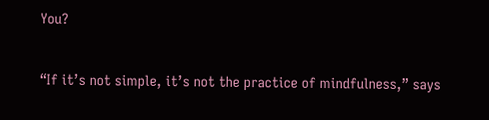You?

“If it’s not simple, it’s not the practice of mindfulness,” says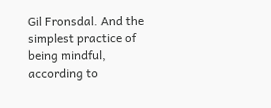Gil Fronsdal. And the simplest practice of being mindful, according to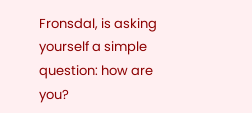Fronsdal, is asking yourself a simple question: how are you?